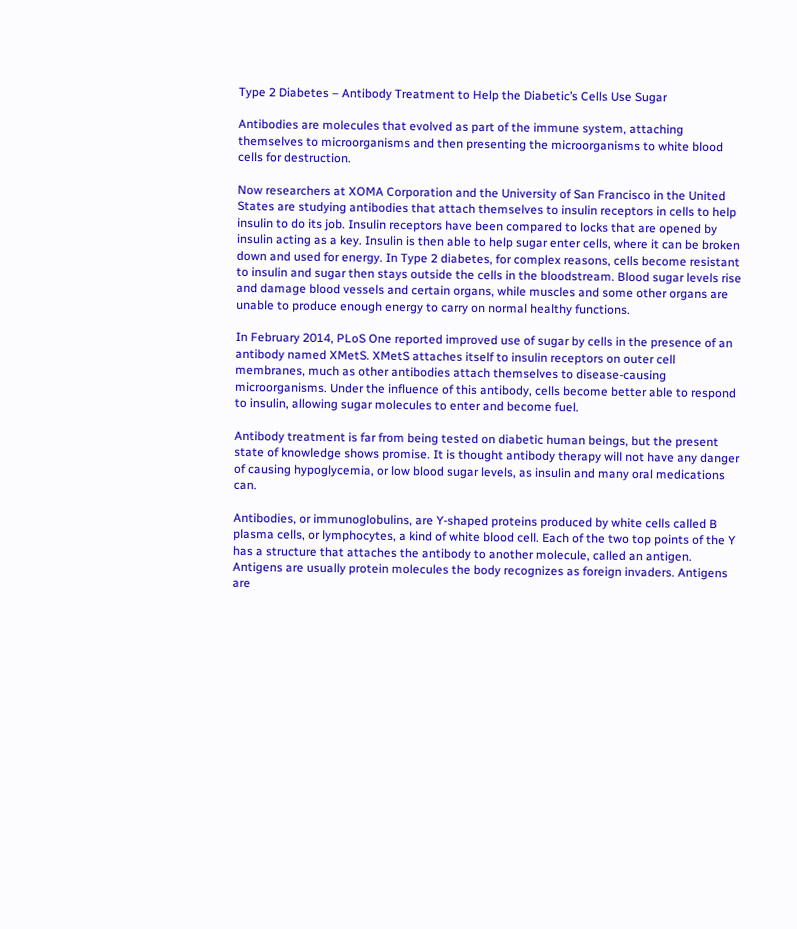Type 2 Diabetes – Antibody Treatment to Help the Diabetic’s Cells Use Sugar

Antibodies are molecules that evolved as part of the immune system, attaching themselves to microorganisms and then presenting the microorganisms to white blood cells for destruction.

Now researchers at XOMA Corporation and the University of San Francisco in the United States are studying antibodies that attach themselves to insulin receptors in cells to help insulin to do its job. Insulin receptors have been compared to locks that are opened by insulin acting as a key. Insulin is then able to help sugar enter cells, where it can be broken down and used for energy. In Type 2 diabetes, for complex reasons, cells become resistant to insulin and sugar then stays outside the cells in the bloodstream. Blood sugar levels rise and damage blood vessels and certain organs, while muscles and some other organs are unable to produce enough energy to carry on normal healthy functions.

In February 2014, PLoS One reported improved use of sugar by cells in the presence of an antibody named XMetS. XMetS attaches itself to insulin receptors on outer cell membranes, much as other antibodies attach themselves to disease-causing microorganisms. Under the influence of this antibody, cells become better able to respond to insulin, allowing sugar molecules to enter and become fuel.

Antibody treatment is far from being tested on diabetic human beings, but the present state of knowledge shows promise. It is thought antibody therapy will not have any danger of causing hypoglycemia, or low blood sugar levels, as insulin and many oral medications can.

Antibodies, or immunoglobulins, are Y-shaped proteins produced by white cells called B plasma cells, or lymphocytes, a kind of white blood cell. Each of the two top points of the Y has a structure that attaches the antibody to another molecule, called an antigen. Antigens are usually protein molecules the body recognizes as foreign invaders. Antigens are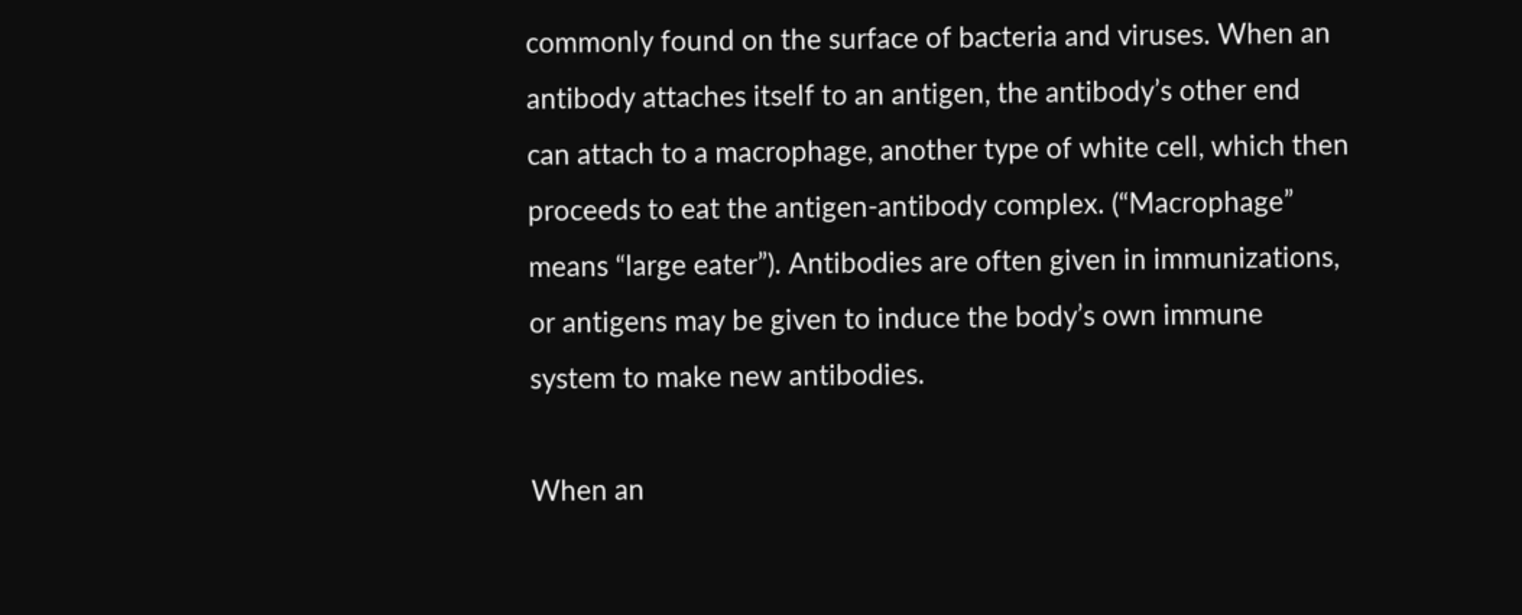commonly found on the surface of bacteria and viruses. When an antibody attaches itself to an antigen, the antibody’s other end can attach to a macrophage, another type of white cell, which then proceeds to eat the antigen-antibody complex. (“Macrophage” means “large eater”). Antibodies are often given in immunizations, or antigens may be given to induce the body’s own immune system to make new antibodies.

When an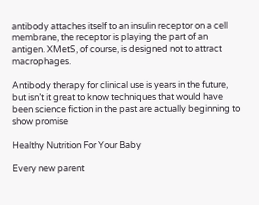antibody attaches itself to an insulin receptor on a cell membrane, the receptor is playing the part of an antigen. XMetS, of course, is designed not to attract macrophages.

Antibody therapy for clinical use is years in the future, but isn’t it great to know techniques that would have been science fiction in the past are actually beginning to show promise

Healthy Nutrition For Your Baby

Every new parent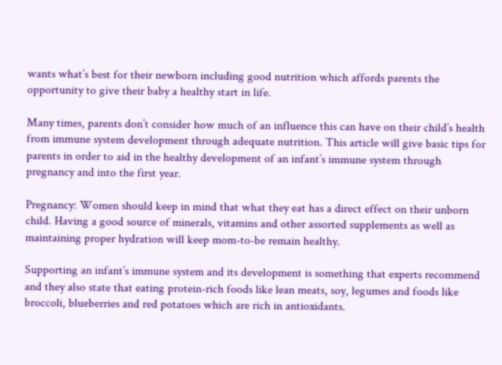wants what’s best for their newborn including good nutrition which affords parents the opportunity to give their baby a healthy start in life.

Many times, parents don’t consider how much of an influence this can have on their child’s health from immune system development through adequate nutrition. This article will give basic tips for parents in order to aid in the healthy development of an infant’s immune system through pregnancy and into the first year.

Pregnancy: Women should keep in mind that what they eat has a direct effect on their unborn child. Having a good source of minerals, vitamins and other assorted supplements as well as maintaining proper hydration will keep mom-to-be remain healthy.

Supporting an infant’s immune system and its development is something that experts recommend and they also state that eating protein-rich foods like lean meats, soy, legumes and foods like broccoli, blueberries and red potatoes which are rich in antioxidants.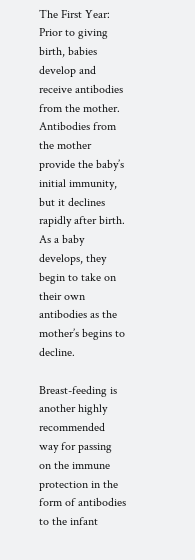The First Year: Prior to giving birth, babies develop and receive antibodies from the mother. Antibodies from the mother provide the baby’s initial immunity, but it declines rapidly after birth. As a baby develops, they begin to take on their own antibodies as the mother’s begins to decline.

Breast-feeding is another highly recommended way for passing on the immune protection in the form of antibodies to the infant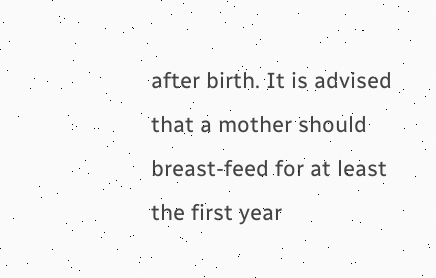after birth. It is advised that a mother should breast-feed for at least the first year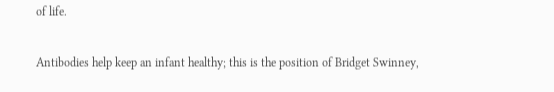of life.

Antibodies help keep an infant healthy; this is the position of Bridget Swinney,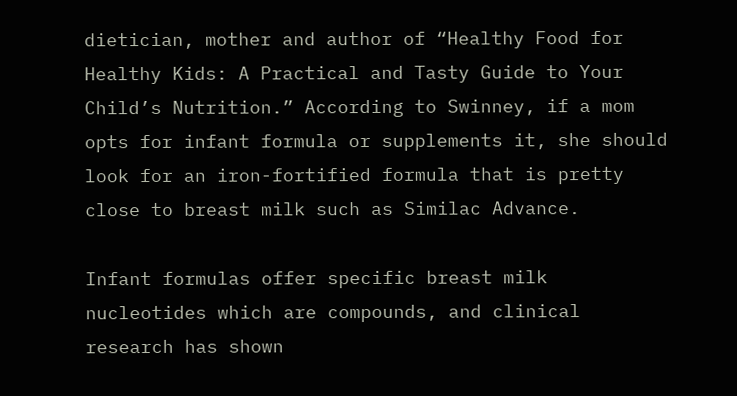dietician, mother and author of “Healthy Food for Healthy Kids: A Practical and Tasty Guide to Your Child’s Nutrition.” According to Swinney, if a mom opts for infant formula or supplements it, she should look for an iron-fortified formula that is pretty close to breast milk such as Similac Advance.

Infant formulas offer specific breast milk nucleotides which are compounds, and clinical research has shown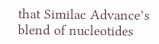that Similac Advance’s blend of nucleotides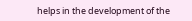helps in the development of the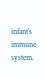infant’s immune system.